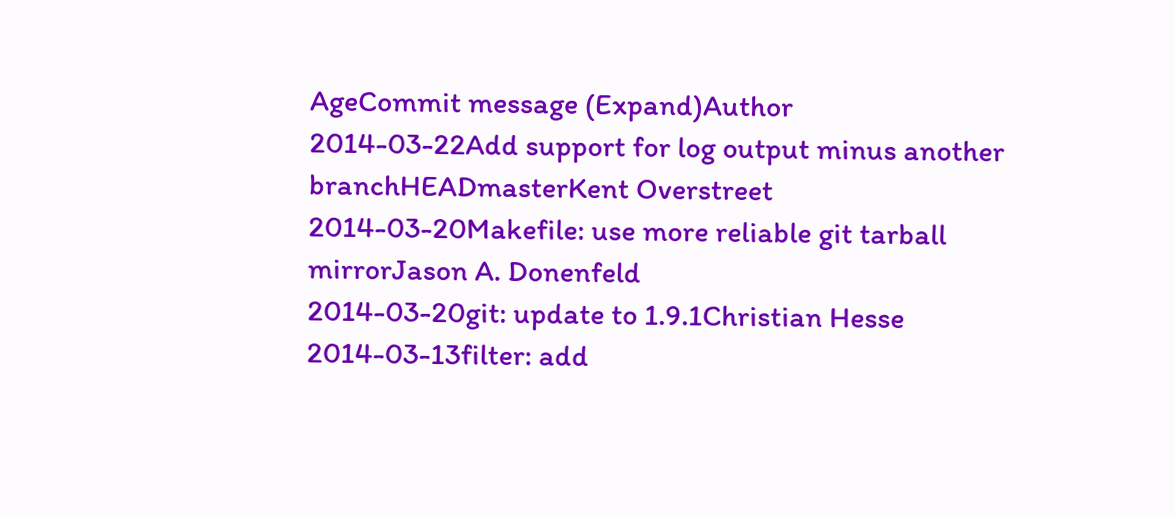AgeCommit message (Expand)Author
2014-03-22Add support for log output minus another branchHEADmasterKent Overstreet
2014-03-20Makefile: use more reliable git tarball mirrorJason A. Donenfeld
2014-03-20git: update to 1.9.1Christian Hesse
2014-03-13filter: add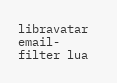libravatar email-filter lua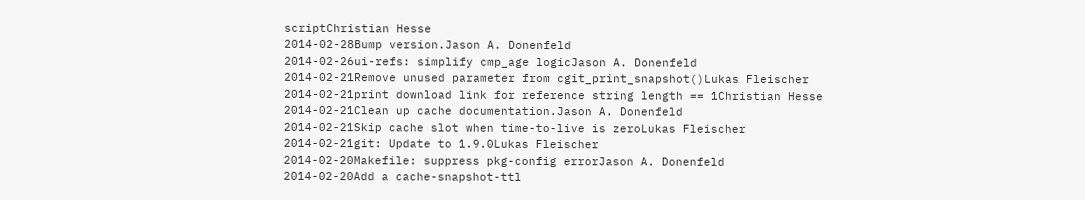scriptChristian Hesse
2014-02-28Bump version.Jason A. Donenfeld
2014-02-26ui-refs: simplify cmp_age logicJason A. Donenfeld
2014-02-21Remove unused parameter from cgit_print_snapshot()Lukas Fleischer
2014-02-21print download link for reference string length == 1Christian Hesse
2014-02-21Clean up cache documentation.Jason A. Donenfeld
2014-02-21Skip cache slot when time-to-live is zeroLukas Fleischer
2014-02-21git: Update to 1.9.0Lukas Fleischer
2014-02-20Makefile: suppress pkg-config errorJason A. Donenfeld
2014-02-20Add a cache-snapshot-ttl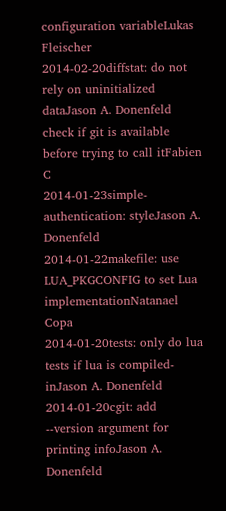configuration variableLukas Fleischer
2014-02-20diffstat: do not rely on uninitialized dataJason A. Donenfeld check if git is available before trying to call itFabien C
2014-01-23simple-authentication: styleJason A. Donenfeld
2014-01-22makefile: use LUA_PKGCONFIG to set Lua implementationNatanael Copa
2014-01-20tests: only do lua tests if lua is compiled-inJason A. Donenfeld
2014-01-20cgit: add --version argument for printing infoJason A. Donenfeld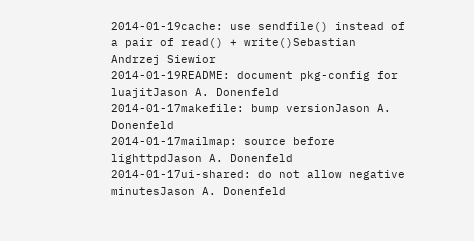2014-01-19cache: use sendfile() instead of a pair of read() + write()Sebastian Andrzej Siewior
2014-01-19README: document pkg-config for luajitJason A. Donenfeld
2014-01-17makefile: bump versionJason A. Donenfeld
2014-01-17mailmap: source before lighttpdJason A. Donenfeld
2014-01-17ui-shared: do not allow negative minutesJason A. Donenfeld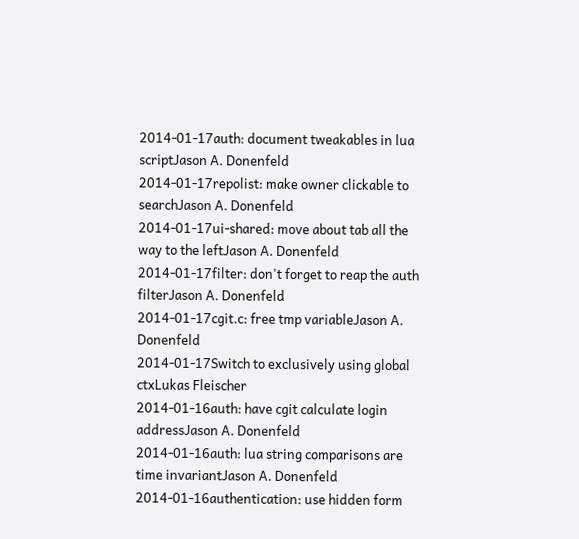2014-01-17auth: document tweakables in lua scriptJason A. Donenfeld
2014-01-17repolist: make owner clickable to searchJason A. Donenfeld
2014-01-17ui-shared: move about tab all the way to the leftJason A. Donenfeld
2014-01-17filter: don't forget to reap the auth filterJason A. Donenfeld
2014-01-17cgit.c: free tmp variableJason A. Donenfeld
2014-01-17Switch to exclusively using global ctxLukas Fleischer
2014-01-16auth: have cgit calculate login addressJason A. Donenfeld
2014-01-16auth: lua string comparisons are time invariantJason A. Donenfeld
2014-01-16authentication: use hidden form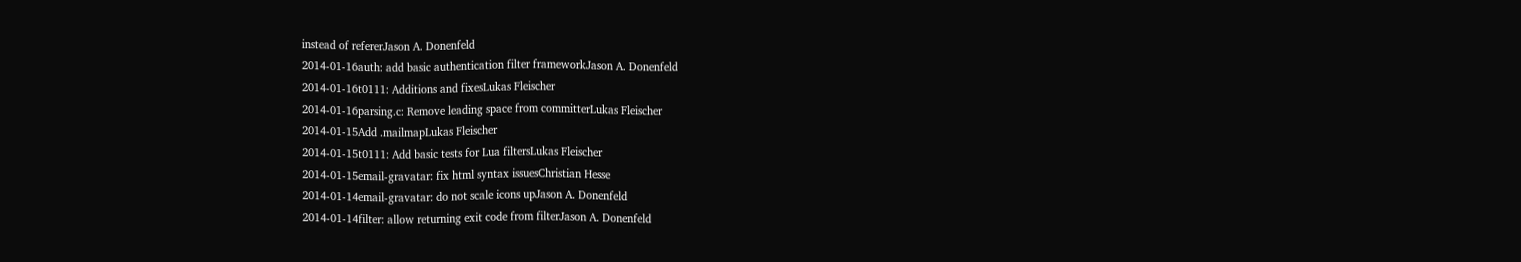instead of refererJason A. Donenfeld
2014-01-16auth: add basic authentication filter frameworkJason A. Donenfeld
2014-01-16t0111: Additions and fixesLukas Fleischer
2014-01-16parsing.c: Remove leading space from committerLukas Fleischer
2014-01-15Add .mailmapLukas Fleischer
2014-01-15t0111: Add basic tests for Lua filtersLukas Fleischer
2014-01-15email-gravatar: fix html syntax issuesChristian Hesse
2014-01-14email-gravatar: do not scale icons upJason A. Donenfeld
2014-01-14filter: allow returning exit code from filterJason A. Donenfeld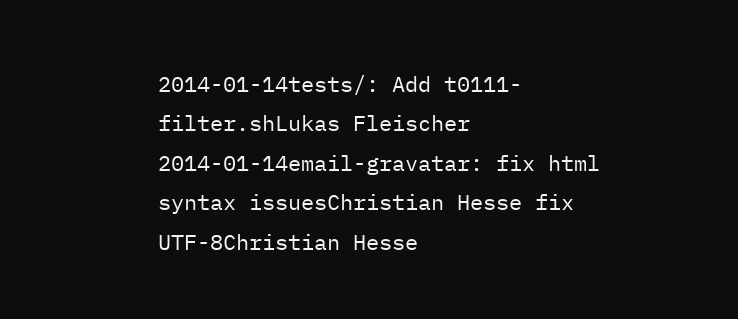2014-01-14tests/: Add t0111-filter.shLukas Fleischer
2014-01-14email-gravatar: fix html syntax issuesChristian Hesse fix UTF-8Christian Hesse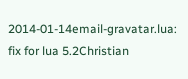2014-01-14email-gravatar.lua: fix for lua 5.2Christian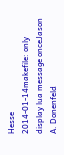Hesse
2014-01-14makefile: only display lua message onceJason A. Donenfeld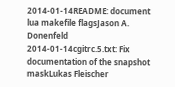2014-01-14README: document lua makefile flagsJason A. Donenfeld
2014-01-14cgitrc.5.txt: Fix documentation of the snapshot maskLukas Fleischer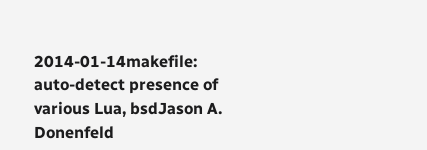2014-01-14makefile: auto-detect presence of various Lua, bsdJason A. Donenfeld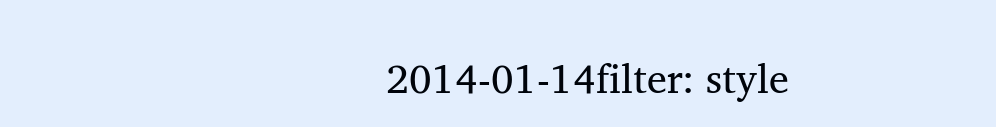2014-01-14filter: style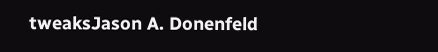tweaksJason A. Donenfeld